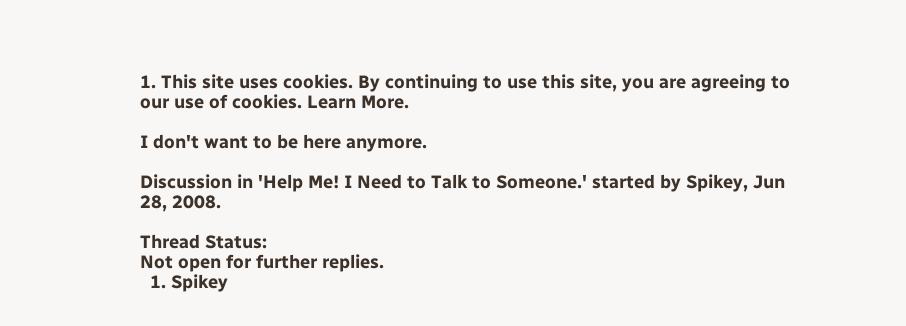1. This site uses cookies. By continuing to use this site, you are agreeing to our use of cookies. Learn More.

I don't want to be here anymore.

Discussion in 'Help Me! I Need to Talk to Someone.' started by Spikey, Jun 28, 2008.

Thread Status:
Not open for further replies.
  1. Spikey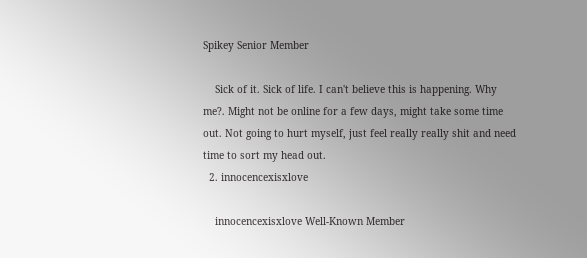Spikey Senior Member

    Sick of it. Sick of life. I can't believe this is happening. Why me?. Might not be online for a few days, might take some time out. Not going to hurt myself, just feel really really shit and need time to sort my head out.
  2. innocencexisxlove

    innocencexisxlove Well-Known Member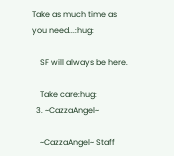Take as much time as you need...:hug:

    SF will always be here.

    Take care:hug:
  3. ~CazzaAngel~

    ~CazzaAngel~ Staff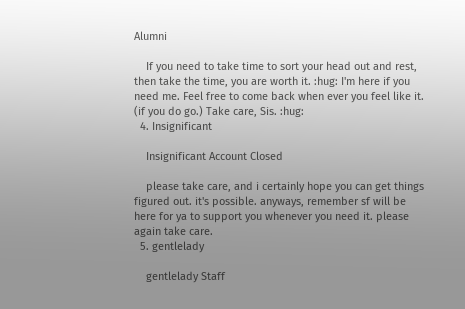Alumni

    If you need to take time to sort your head out and rest, then take the time, you are worth it. :hug: I'm here if you need me. Feel free to come back when ever you feel like it. (if you do go.) Take care, Sis. :hug:
  4. Insignificant

    Insignificant Account Closed

    please take care, and i certainly hope you can get things figured out. it's possible. anyways, remember sf will be here for ya to support you whenever you need it. please again take care.
  5. gentlelady

    gentlelady Staff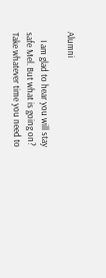Alumni

    I am glad to hear you will stay safe Mel. But what is going on? Take whatever time you need to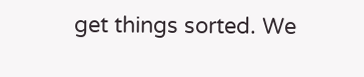get things sorted. We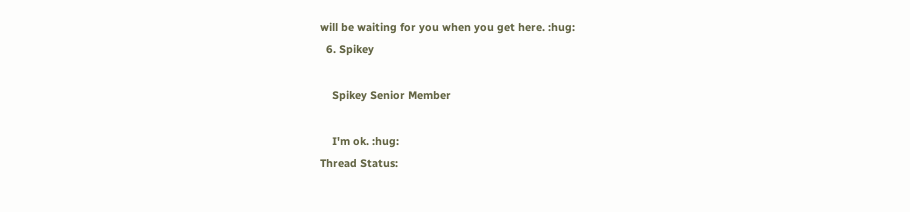will be waiting for you when you get here. :hug:
  6. Spikey

    Spikey Senior Member

    I'm ok. :hug:
Thread Status: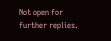Not open for further replies.